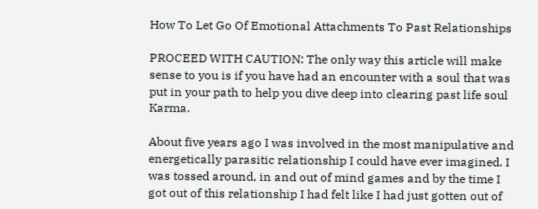How To Let Go Of Emotional Attachments To Past Relationships

PROCEED WITH CAUTION: The only way this article will make sense to you is if you have had an encounter with a soul that was put in your path to help you dive deep into clearing past life soul Karma.

About five years ago I was involved in the most manipulative and energetically parasitic relationship I could have ever imagined. I was tossed around, in and out of mind games and by the time I got out of this relationship I had felt like I had just gotten out of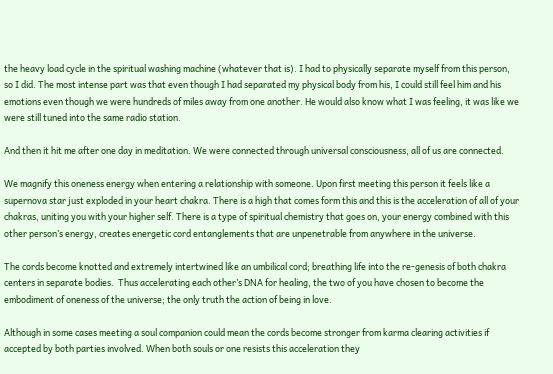the heavy load cycle in the spiritual washing machine (whatever that is). I had to physically separate myself from this person, so I did. The most intense part was that even though I had separated my physical body from his, I could still feel him and his emotions even though we were hundreds of miles away from one another. He would also know what I was feeling, it was like we were still tuned into the same radio station.

And then it hit me after one day in meditation. We were connected through universal consciousness, all of us are connected.

We magnify this oneness energy when entering a relationship with someone. Upon first meeting this person it feels like a supernova star just exploded in your heart chakra. There is a high that comes form this and this is the acceleration of all of your chakras, uniting you with your higher self. There is a type of spiritual chemistry that goes on, your energy combined with this other person’s energy, creates energetic cord entanglements that are unpenetrable from anywhere in the universe.

The cords become knotted and extremely intertwined like an umbilical cord; breathing life into the re-genesis of both chakra centers in separate bodies.  Thus accelerating each other’s DNA for healing, the two of you have chosen to become the embodiment of oneness of the universe; the only truth the action of being in love.

Although in some cases meeting a soul companion could mean the cords become stronger from karma clearing activities if accepted by both parties involved. When both souls or one resists this acceleration they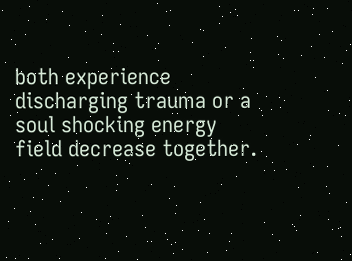both experience discharging trauma or a soul shocking energy field decrease together.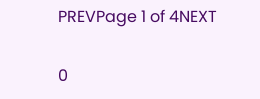PREVPage 1 of 4NEXT

0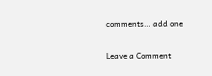comments… add one

Leave a Comment